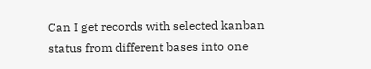Can I get records with selected kanban status from different bases into one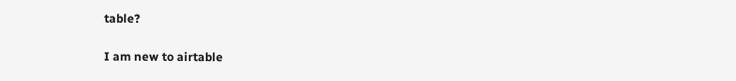table?

I am new to airtable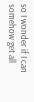so I wonder if I can somehow get all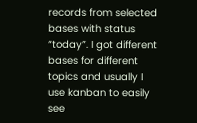records from selected bases with status “today”. I got different bases for different topics and usually I use kanban to easily see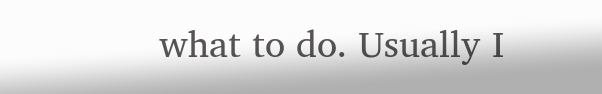what to do. Usually I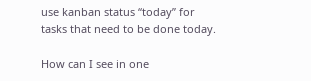use kanban status “today” for tasks that need to be done today.

How can I see in one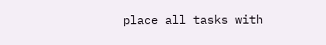place all tasks with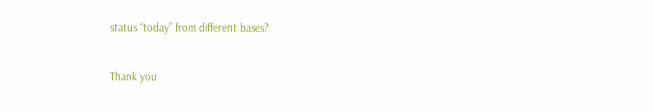status “today” from different bases?

Thank you